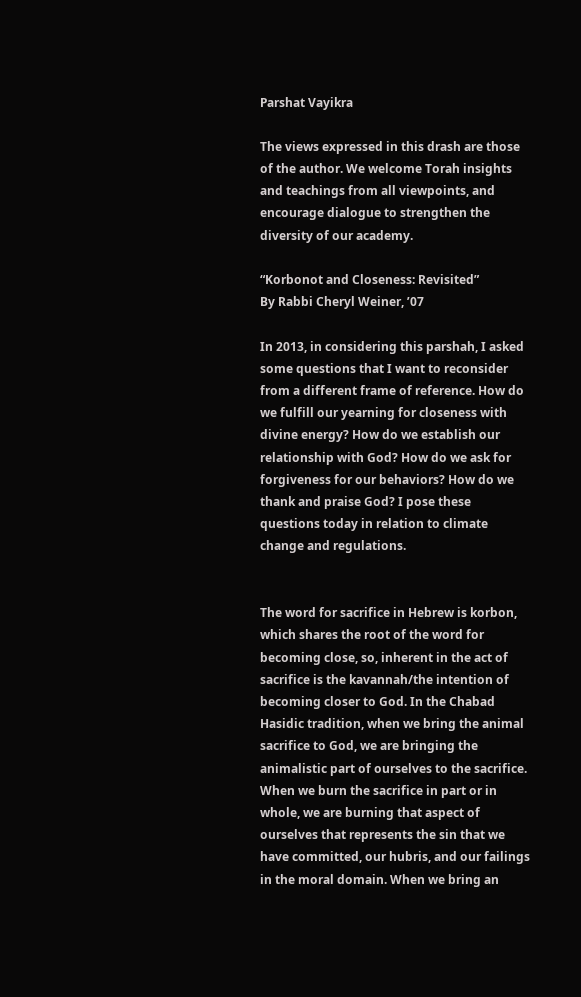Parshat Vayikra

The views expressed in this drash are those of the author. We welcome Torah insights and teachings from all viewpoints, and encourage dialogue to strengthen the diversity of our academy.

“Korbonot and Closeness: Revisited”
By Rabbi Cheryl Weiner, ’07

In 2013, in considering this parshah, I asked some questions that I want to reconsider from a different frame of reference. How do we fulfill our yearning for closeness with divine energy? How do we establish our relationship with God? How do we ask for forgiveness for our behaviors? How do we thank and praise God? I pose these questions today in relation to climate change and regulations.


The word for sacrifice in Hebrew is korbon, which shares the root of the word for becoming close, so, inherent in the act of sacrifice is the kavannah/the intention of becoming closer to God. In the Chabad Hasidic tradition, when we bring the animal sacrifice to God, we are bringing the animalistic part of ourselves to the sacrifice. When we burn the sacrifice in part or in whole, we are burning that aspect of ourselves that represents the sin that we have committed, our hubris, and our failings in the moral domain. When we bring an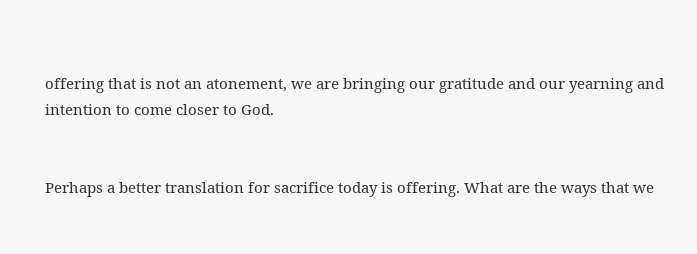offering that is not an atonement, we are bringing our gratitude and our yearning and intention to come closer to God.


Perhaps a better translation for sacrifice today is offering. What are the ways that we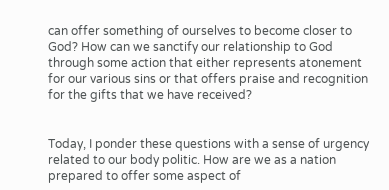can offer something of ourselves to become closer to God? How can we sanctify our relationship to God through some action that either represents atonement for our various sins or that offers praise and recognition for the gifts that we have received?


Today, I ponder these questions with a sense of urgency related to our body politic. How are we as a nation prepared to offer some aspect of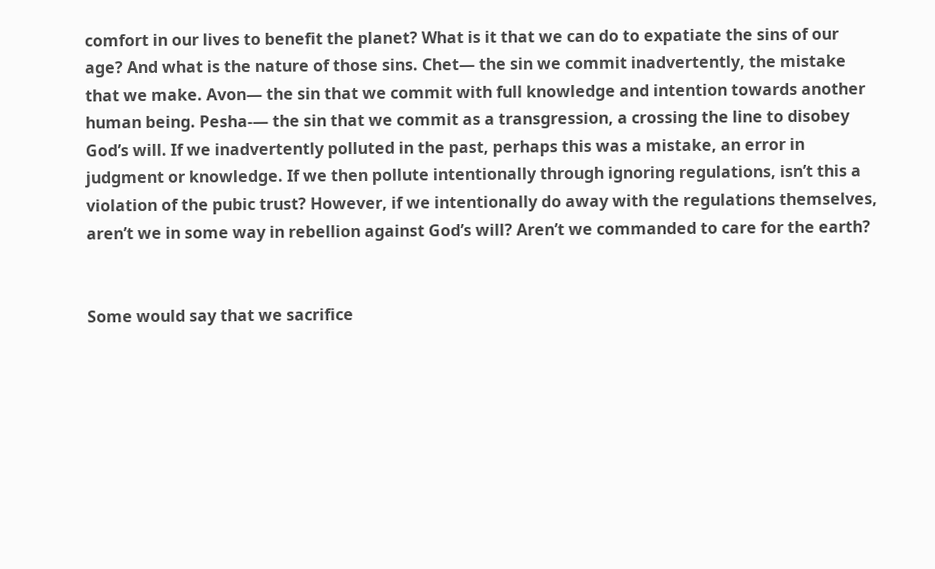comfort in our lives to benefit the planet? What is it that we can do to expatiate the sins of our age? And what is the nature of those sins. Chet— the sin we commit inadvertently, the mistake that we make. Avon— the sin that we commit with full knowledge and intention towards another human being. Pesha-— the sin that we commit as a transgression, a crossing the line to disobey God’s will. If we inadvertently polluted in the past, perhaps this was a mistake, an error in judgment or knowledge. If we then pollute intentionally through ignoring regulations, isn’t this a violation of the pubic trust? However, if we intentionally do away with the regulations themselves, aren’t we in some way in rebellion against God’s will? Aren’t we commanded to care for the earth?


Some would say that we sacrifice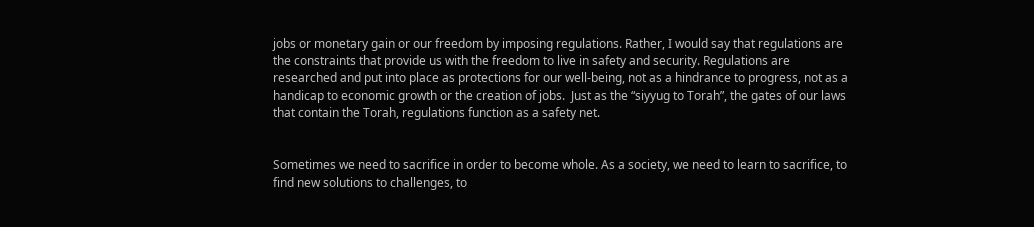jobs or monetary gain or our freedom by imposing regulations. Rather, I would say that regulations are the constraints that provide us with the freedom to live in safety and security. Regulations are researched and put into place as protections for our well-being, not as a hindrance to progress, not as a handicap to economic growth or the creation of jobs.  Just as the “siyyug to Torah”, the gates of our laws that contain the Torah, regulations function as a safety net.


Sometimes we need to sacrifice in order to become whole. As a society, we need to learn to sacrifice, to find new solutions to challenges, to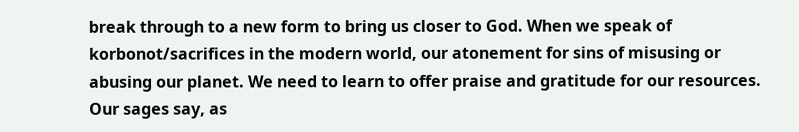break through to a new form to bring us closer to God. When we speak of korbonot/sacrifices in the modern world, our atonement for sins of misusing or abusing our planet. We need to learn to offer praise and gratitude for our resources. Our sages say, as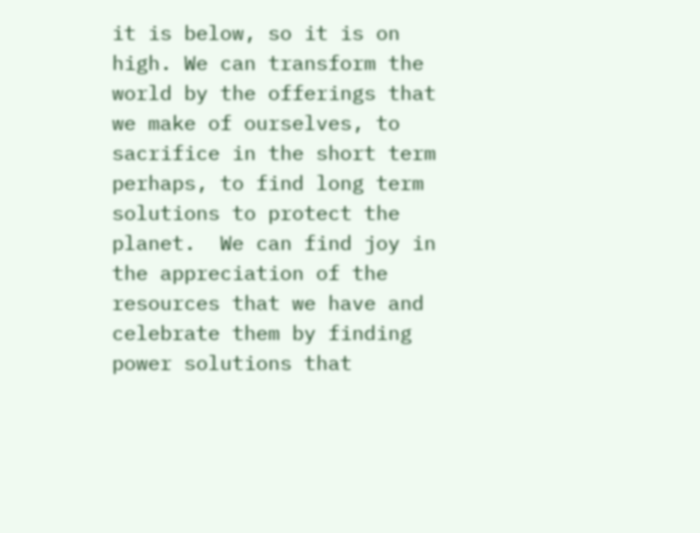it is below, so it is on high. We can transform the world by the offerings that we make of ourselves, to sacrifice in the short term perhaps, to find long term solutions to protect the planet.  We can find joy in the appreciation of the resources that we have and celebrate them by finding power solutions that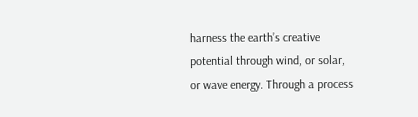harness the earth’s creative potential through wind, or solar, or wave energy. Through a process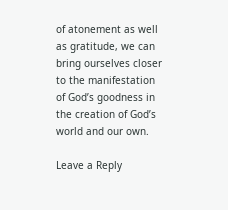of atonement as well as gratitude, we can bring ourselves closer to the manifestation of God’s goodness in the creation of God’s world and our own.

Leave a Reply